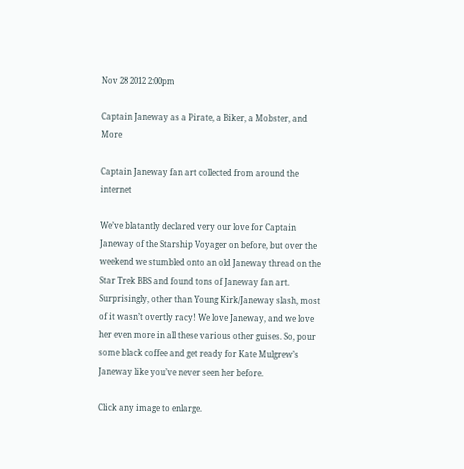Nov 28 2012 2:00pm

Captain Janeway as a Pirate, a Biker, a Mobster, and More

Captain Janeway fan art collected from around the internet

We’ve blatantly declared very our love for Captain Janeway of the Starship Voyager on before, but over the weekend we stumbled onto an old Janeway thread on the Star Trek BBS and found tons of Janeway fan art. Surprisingly, other than Young Kirk/Janeway slash, most of it wasn’t overtly racy! We love Janeway, and we love her even more in all these various other guises. So, pour some black coffee and get ready for Kate Mulgrew’s Janeway like you’ve never seen her before.

Click any image to enlarge.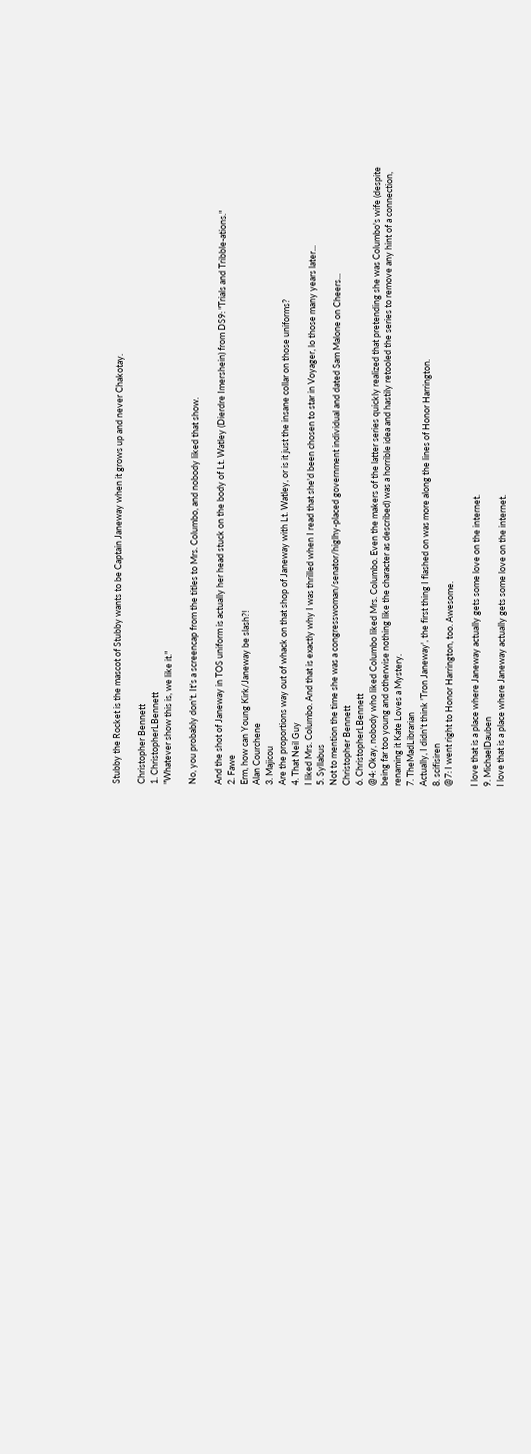Stubby the Rocket is the mascot of Stubby wants to be Captain Janeway when it grows up and never Chakotay.

Christopher Bennett
1. ChristopherLBennett
"Whatever show this is, we like it."

No, you probably don't. It's a screencap from the titles to Mrs. Columbo, and nobody liked that show.

And the shot of Janeway in TOS uniform is actually her head stuck on the body of Lt. Watley (Dierdre Imershein) from DS9: "Trials and Tribble-ations."
2. Fawe
Erm, how can Young Kirk/Janeway be slash?!
Alan Courchene
3. Majicou
Are the proportions way out of whack on that shop of Janeway with Lt. Watley, or is it just the insane collar on those uniforms?
4. That Neil Guy
I liked Mrs. Columbo. And that is exactly why I was thrilled when I read that she'd been chosen to star in Voyager, lo those many years later...
5. Syllabus
Not to mention the time she was a congresswoman/senator/higlhy-placed government individual and dated Sam Malone on Cheers...
Christopher Bennett
6. ChristopherLBennett
@4: Okay, nobody who liked Columbo liked Mrs. Columbo. Even the makers of the latter series quickly realized that pretending she was Columbo's wife (despite being far too young and otherwise nothing like the character as described) was a horrible idea and hastily retooled the series to remove any hint of a connection, renaming it Kate Loves a Mystery.
7. TheMadLibrarian
Actually, I didn't think 'Tron Janeway', the first thing I flashed on was more along the lines of Honor Harrington.
8. scifisiren
@7: I went right to Honor Harrington, too. Awesome.

I love that is a place where Janeway actually gets some love on the internet.
9. MichaelDauben
I love that is a place where Janeway actually gets some love on the internet.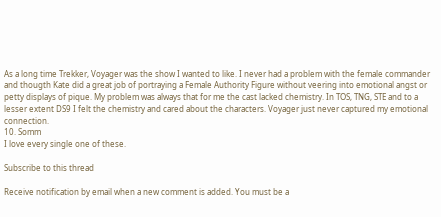As a long time Trekker, Voyager was the show I wanted to like. I never had a problem with the female commander and thougth Kate did a great job of portraying a Female Authority Figure without veering into emotional angst or petty displays of pique. My problem was always that for me the cast lacked chemistry. In TOS, TNG, STE and to a lesser extent DS9 I felt the chemistry and cared about the characters. Voyager just never captured my emotional connection.
10. Somm
I love every single one of these.

Subscribe to this thread

Receive notification by email when a new comment is added. You must be a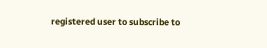registered user to subscribe to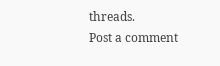threads.
Post a comment